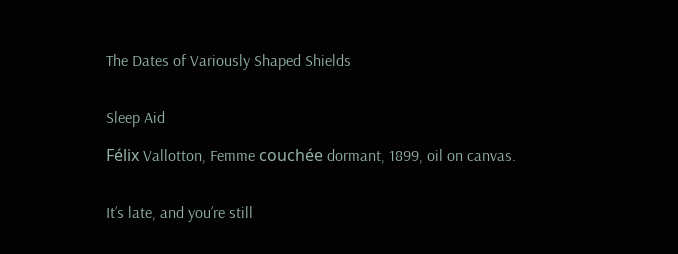The Dates of Variously Shaped Shields


Sleep Aid

Félix Vallotton, Femme couchée dormant, 1899, oil on canvas.


It’s late, and you’re still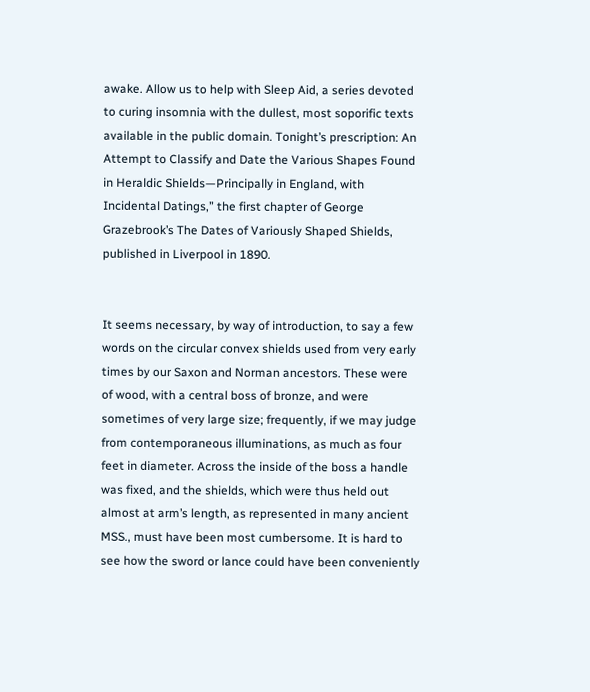awake. Allow us to help with Sleep Aid, a series devoted to curing insomnia with the dullest, most soporific texts available in the public domain. Tonight’s prescription: An Attempt to Classify and Date the Various Shapes Found in Heraldic Shields—Principally in England, with Incidental Datings,” the first chapter of George Grazebrook’s The Dates of Variously Shaped Shields, published in Liverpool in 1890.


It seems necessary, by way of introduction, to say a few words on the circular convex shields used from very early times by our Saxon and Norman ancestors. These were of wood, with a central boss of bronze, and were sometimes of very large size; frequently, if we may judge from contemporaneous illuminations, as much as four feet in diameter. Across the inside of the boss a handle was fixed, and the shields, which were thus held out almost at arm’s length, as represented in many ancient MSS., must have been most cumbersome. It is hard to see how the sword or lance could have been conveniently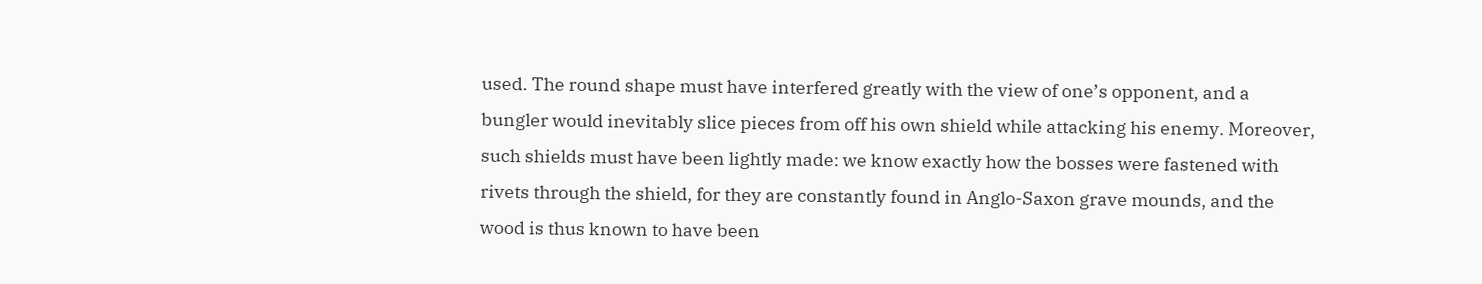used. The round shape must have interfered greatly with the view of one’s opponent, and a bungler would inevitably slice pieces from off his own shield while attacking his enemy. Moreover, such shields must have been lightly made: we know exactly how the bosses were fastened with rivets through the shield, for they are constantly found in Anglo-Saxon grave mounds, and the wood is thus known to have been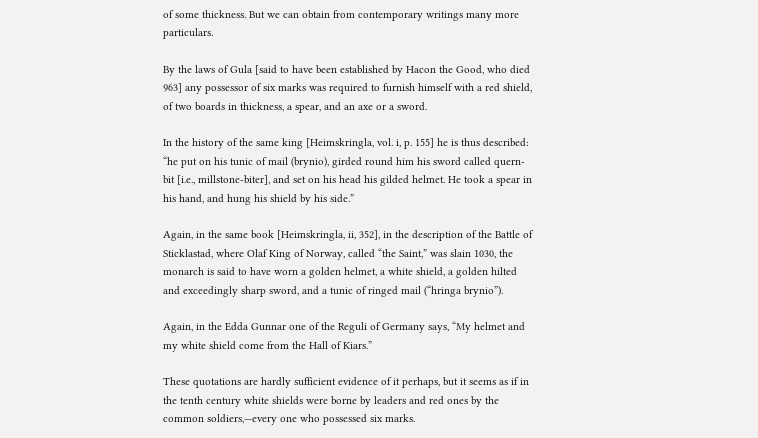of some thickness. But we can obtain from contemporary writings many more particulars.

By the laws of Gula [said to have been established by Hacon the Good, who died 963] any possessor of six marks was required to furnish himself with a red shield, of two boards in thickness, a spear, and an axe or a sword.

In the history of the same king [Heimskringla, vol. i, p. 155] he is thus described: “he put on his tunic of mail (brynio), girded round him his sword called quern-bit [i.e., millstone-biter], and set on his head his gilded helmet. He took a spear in his hand, and hung his shield by his side.”

Again, in the same book [Heimskringla, ii, 352], in the description of the Battle of Sticklastad, where Olaf King of Norway, called “the Saint,” was slain 1030, the monarch is said to have worn a golden helmet, a white shield, a golden hilted and exceedingly sharp sword, and a tunic of ringed mail (“hringa brynio”).

Again, in the Edda Gunnar one of the Reguli of Germany says, “My helmet and my white shield come from the Hall of Kiars.”

These quotations are hardly sufficient evidence of it perhaps, but it seems as if in the tenth century white shields were borne by leaders and red ones by the common soldiers,—every one who possessed six marks.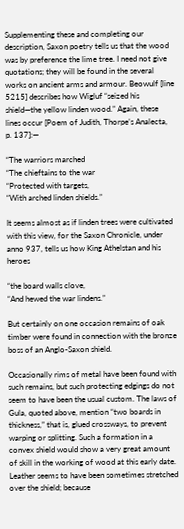Supplementing these and completing our description, Saxon poetry tells us that the wood was by preference the lime tree. I need not give quotations; they will be found in the several works on ancient arms and armour. Beowulf [line 5215] describes how Wigluf “seized his shield—the yellow linden wood.” Again, these lines occur [Poem of Judith, Thorpe’s Analecta, p. 137]:—

“The warriors marched
“The chieftains to the war
“Protected with targets,
“With arched linden shields.”

It seems almost as if linden trees were cultivated with this view, for the Saxon Chronicle, under anno 937, tells us how King Athelstan and his heroes

“the board walls clove,
“And hewed the war lindens.”

But certainly on one occasion remains of oak timber were found in connection with the bronze boss of an Anglo-Saxon shield.

Occasionally rims of metal have been found with such remains, but such protecting edgings do not seem to have been the usual custom. The laws of Gula, quoted above, mention “two boards in thickness,” that is, glued crossways, to prevent warping or splitting. Such a formation in a convex shield would show a very great amount of skill in the working of wood at this early date. Leather seems to have been sometimes stretched over the shield; because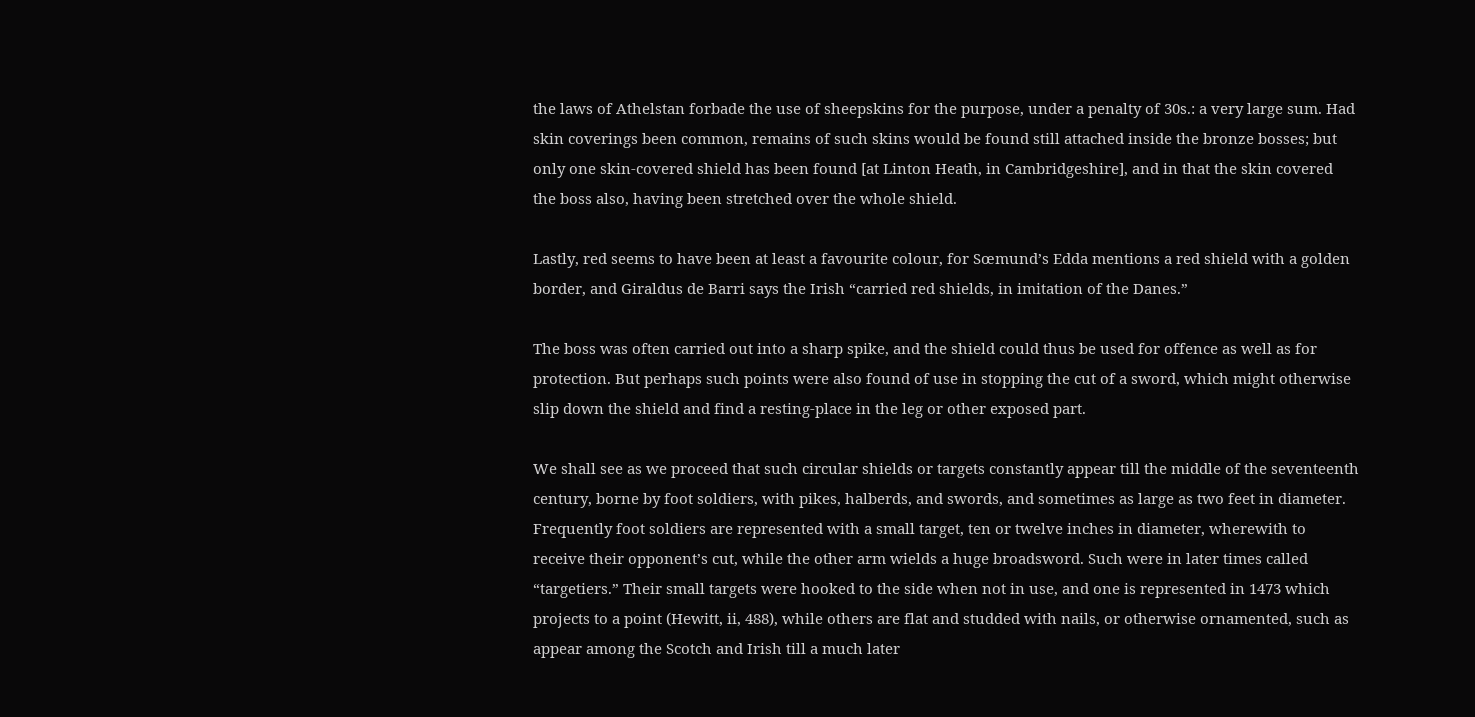the laws of Athelstan forbade the use of sheepskins for the purpose, under a penalty of 30s.: a very large sum. Had skin coverings been common, remains of such skins would be found still attached inside the bronze bosses; but only one skin-covered shield has been found [at Linton Heath, in Cambridgeshire], and in that the skin covered the boss also, having been stretched over the whole shield.

Lastly, red seems to have been at least a favourite colour, for Sœmund’s Edda mentions a red shield with a golden border, and Giraldus de Barri says the Irish “carried red shields, in imitation of the Danes.”

The boss was often carried out into a sharp spike, and the shield could thus be used for offence as well as for protection. But perhaps such points were also found of use in stopping the cut of a sword, which might otherwise slip down the shield and find a resting-place in the leg or other exposed part.

We shall see as we proceed that such circular shields or targets constantly appear till the middle of the seventeenth century, borne by foot soldiers, with pikes, halberds, and swords, and sometimes as large as two feet in diameter. Frequently foot soldiers are represented with a small target, ten or twelve inches in diameter, wherewith to receive their opponent’s cut, while the other arm wields a huge broadsword. Such were in later times called “targetiers.” Their small targets were hooked to the side when not in use, and one is represented in 1473 which projects to a point (Hewitt, ii, 488), while others are flat and studded with nails, or otherwise ornamented, such as appear among the Scotch and Irish till a much later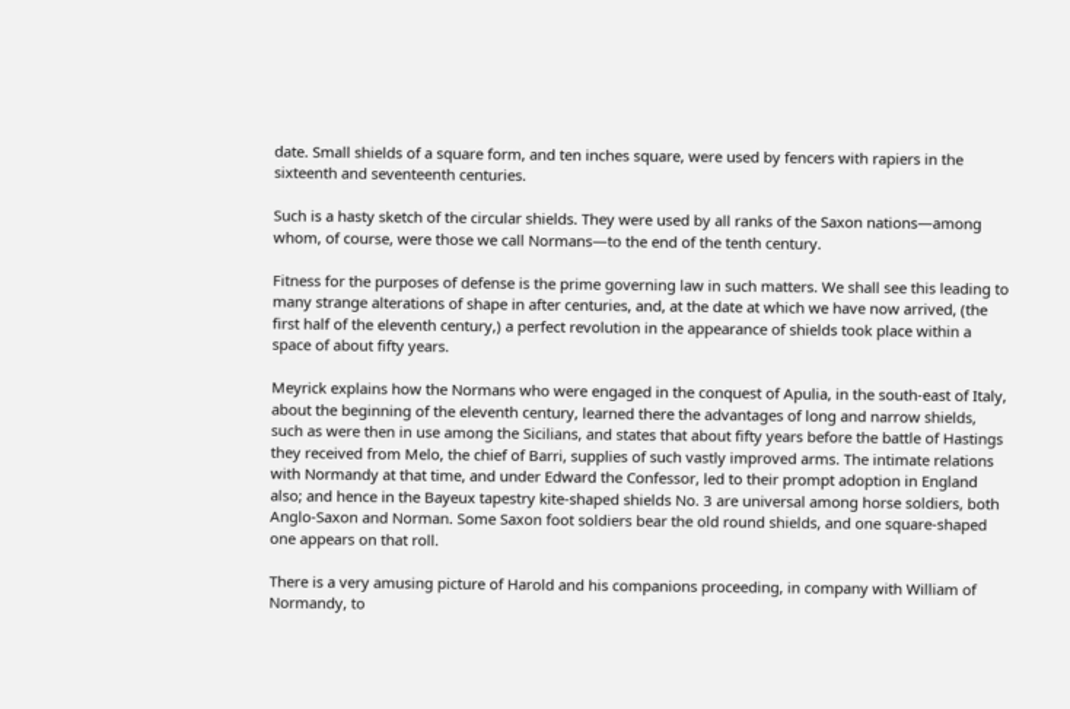date. Small shields of a square form, and ten inches square, were used by fencers with rapiers in the sixteenth and seventeenth centuries.

Such is a hasty sketch of the circular shields. They were used by all ranks of the Saxon nations—among whom, of course, were those we call Normans—to the end of the tenth century.

Fitness for the purposes of defense is the prime governing law in such matters. We shall see this leading to many strange alterations of shape in after centuries, and, at the date at which we have now arrived, (the first half of the eleventh century,) a perfect revolution in the appearance of shields took place within a space of about fifty years.

Meyrick explains how the Normans who were engaged in the conquest of Apulia, in the south-east of Italy, about the beginning of the eleventh century, learned there the advantages of long and narrow shields, such as were then in use among the Sicilians, and states that about fifty years before the battle of Hastings they received from Melo, the chief of Barri, supplies of such vastly improved arms. The intimate relations with Normandy at that time, and under Edward the Confessor, led to their prompt adoption in England also; and hence in the Bayeux tapestry kite-shaped shields No. 3 are universal among horse soldiers, both Anglo-Saxon and Norman. Some Saxon foot soldiers bear the old round shields, and one square-shaped one appears on that roll.

There is a very amusing picture of Harold and his companions proceeding, in company with William of Normandy, to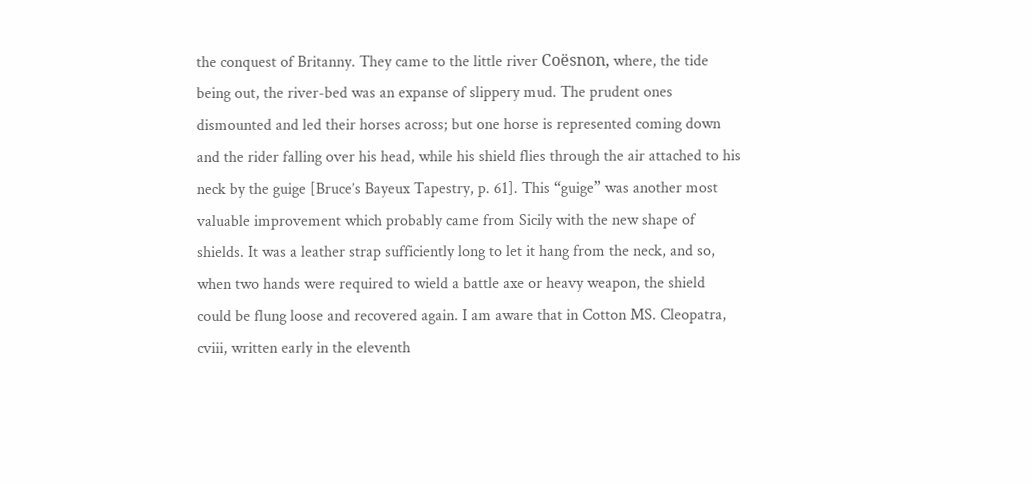the conquest of Britanny. They came to the little river Coësnon, where, the tide being out, the river-bed was an expanse of slippery mud. The prudent ones dismounted and led their horses across; but one horse is represented coming down and the rider falling over his head, while his shield flies through the air attached to his neck by the guige [Bruce’s Bayeux Tapestry, p. 61]. This “guige” was another most valuable improvement which probably came from Sicily with the new shape of shields. It was a leather strap sufficiently long to let it hang from the neck, and so, when two hands were required to wield a battle axe or heavy weapon, the shield could be flung loose and recovered again. I am aware that in Cotton MS. Cleopatra, cviii, written early in the eleventh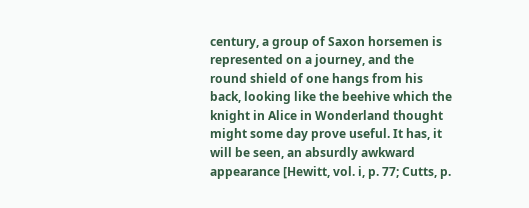century, a group of Saxon horsemen is represented on a journey, and the round shield of one hangs from his back, looking like the beehive which the knight in Alice in Wonderland thought might some day prove useful. It has, it will be seen, an absurdly awkward appearance [Hewitt, vol. i, p. 77; Cutts, p.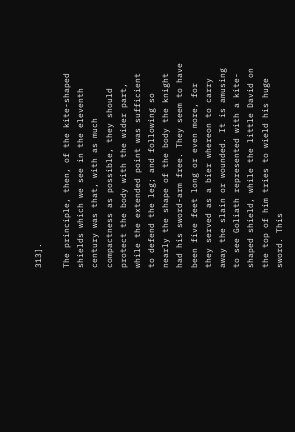313].

The principle, then, of the kite-shaped shields which we see in the eleventh century was that, with as much compactness as possible, they should protect the body with the wider part, while the extended point was sufficient to defend the leg; and following so nearly the shape of the body the knight had his sword-arm free. They seem to have been five feet long or even more, for they served as a bier whereon to carry away the slain or wounded. It is amusing to see Goliath represented with a kite-shaped shield, while the little David on the top of him tries to wield his huge sword. This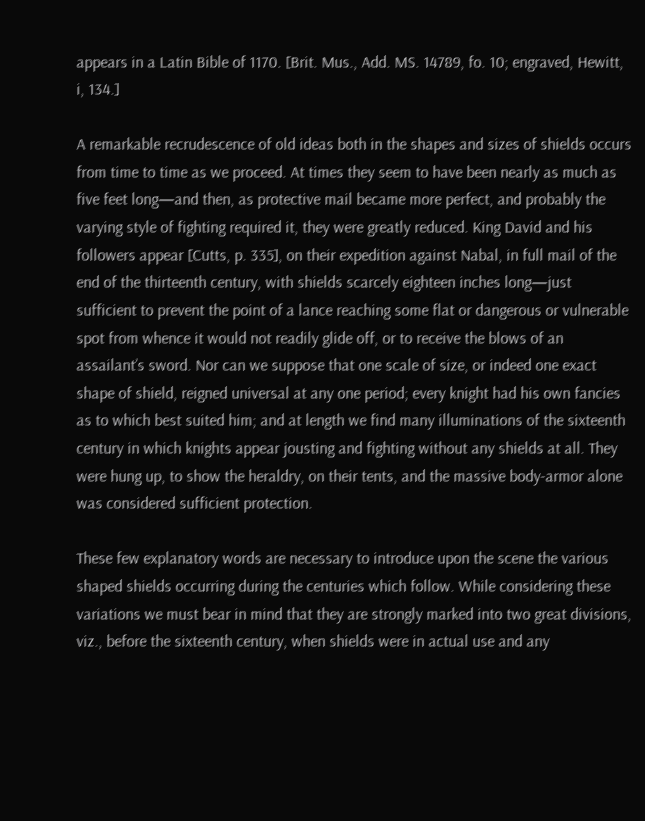appears in a Latin Bible of 1170. [Brit. Mus., Add. MS. 14789, fo. 10; engraved, Hewitt, i, 134.]

A remarkable recrudescence of old ideas both in the shapes and sizes of shields occurs from time to time as we proceed. At times they seem to have been nearly as much as five feet long—and then, as protective mail became more perfect, and probably the varying style of fighting required it, they were greatly reduced. King David and his followers appear [Cutts, p. 335], on their expedition against Nabal, in full mail of the end of the thirteenth century, with shields scarcely eighteen inches long—just sufficient to prevent the point of a lance reaching some flat or dangerous or vulnerable spot from whence it would not readily glide off, or to receive the blows of an assailant’s sword. Nor can we suppose that one scale of size, or indeed one exact shape of shield, reigned universal at any one period; every knight had his own fancies as to which best suited him; and at length we find many illuminations of the sixteenth century in which knights appear jousting and fighting without any shields at all. They were hung up, to show the heraldry, on their tents, and the massive body-armor alone was considered sufficient protection.

These few explanatory words are necessary to introduce upon the scene the various shaped shields occurring during the centuries which follow. While considering these variations we must bear in mind that they are strongly marked into two great divisions, viz., before the sixteenth century, when shields were in actual use and any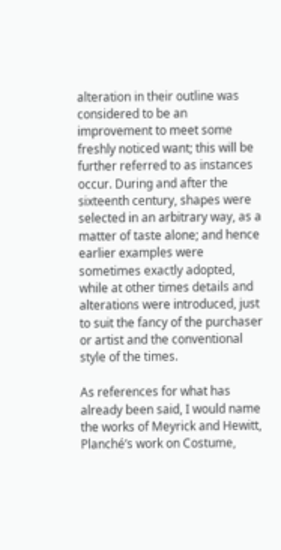alteration in their outline was considered to be an improvement to meet some freshly noticed want; this will be further referred to as instances occur. During and after the sixteenth century, shapes were selected in an arbitrary way, as a matter of taste alone; and hence earlier examples were sometimes exactly adopted, while at other times details and alterations were introduced, just to suit the fancy of the purchaser or artist and the conventional style of the times.

As references for what has already been said, I would name the works of Meyrick and Hewitt, Planché’s work on Costume,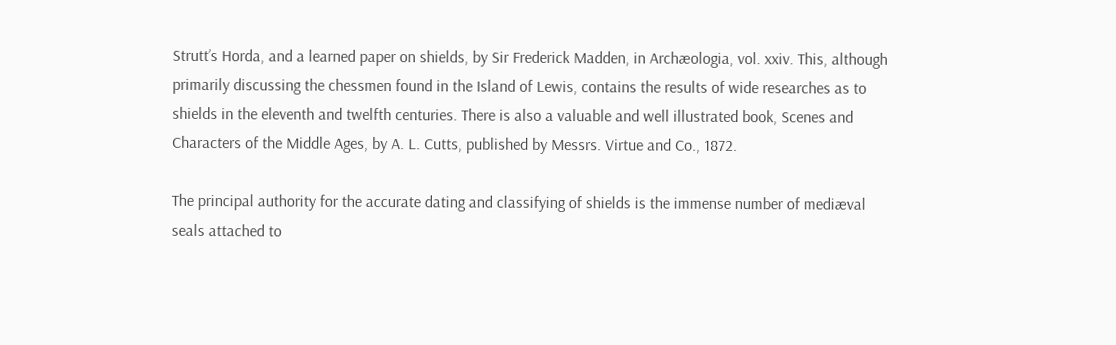Strutt’s Horda, and a learned paper on shields, by Sir Frederick Madden, in Archæologia, vol. xxiv. This, although primarily discussing the chessmen found in the Island of Lewis, contains the results of wide researches as to shields in the eleventh and twelfth centuries. There is also a valuable and well illustrated book, Scenes and Characters of the Middle Ages, by A. L. Cutts, published by Messrs. Virtue and Co., 1872.

The principal authority for the accurate dating and classifying of shields is the immense number of mediæval seals attached to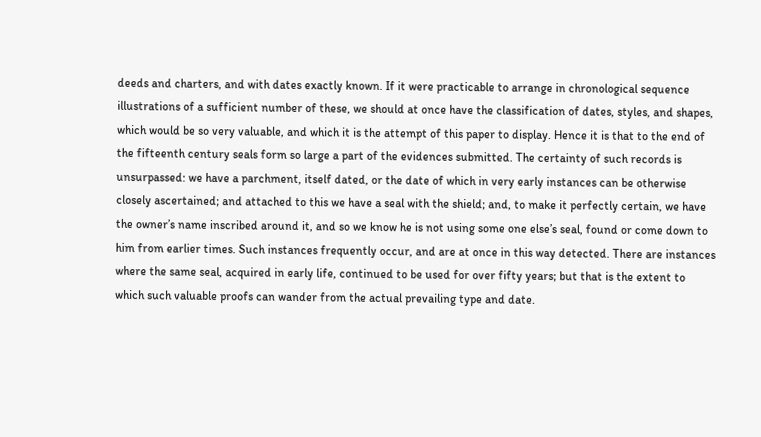deeds and charters, and with dates exactly known. If it were practicable to arrange in chronological sequence illustrations of a sufficient number of these, we should at once have the classification of dates, styles, and shapes, which would be so very valuable, and which it is the attempt of this paper to display. Hence it is that to the end of the fifteenth century seals form so large a part of the evidences submitted. The certainty of such records is unsurpassed: we have a parchment, itself dated, or the date of which in very early instances can be otherwise closely ascertained; and attached to this we have a seal with the shield; and, to make it perfectly certain, we have the owner’s name inscribed around it, and so we know he is not using some one else’s seal, found or come down to him from earlier times. Such instances frequently occur, and are at once in this way detected. There are instances where the same seal, acquired in early life, continued to be used for over fifty years; but that is the extent to which such valuable proofs can wander from the actual prevailing type and date.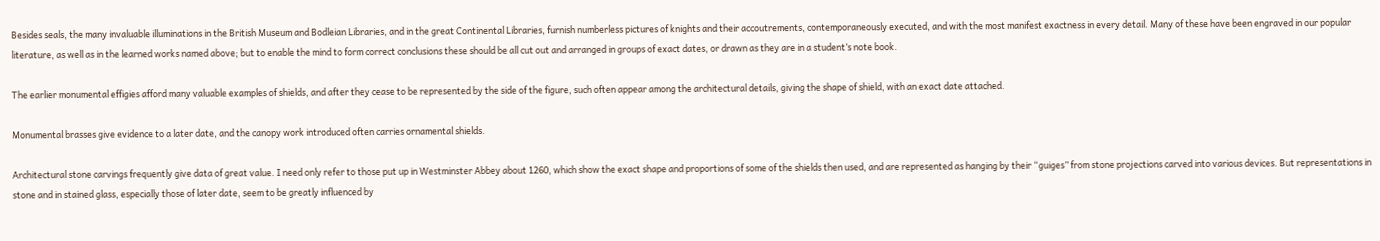Besides seals, the many invaluable illuminations in the British Museum and Bodleian Libraries, and in the great Continental Libraries, furnish numberless pictures of knights and their accoutrements, contemporaneously executed, and with the most manifest exactness in every detail. Many of these have been engraved in our popular literature, as well as in the learned works named above; but to enable the mind to form correct conclusions these should be all cut out and arranged in groups of exact dates, or drawn as they are in a student’s note book.

The earlier monumental effigies afford many valuable examples of shields, and after they cease to be represented by the side of the figure, such often appear among the architectural details, giving the shape of shield, with an exact date attached.

Monumental brasses give evidence to a later date, and the canopy work introduced often carries ornamental shields.

Architectural stone carvings frequently give data of great value. I need only refer to those put up in Westminster Abbey about 1260, which show the exact shape and proportions of some of the shields then used, and are represented as hanging by their “guiges” from stone projections carved into various devices. But representations in stone and in stained glass, especially those of later date, seem to be greatly influenced by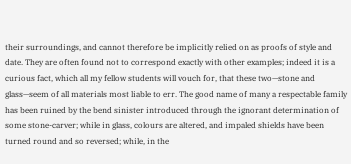their surroundings, and cannot therefore be implicitly relied on as proofs of style and date. They are often found not to correspond exactly with other examples; indeed it is a curious fact, which all my fellow students will vouch for, that these two—stone and glass—seem of all materials most liable to err. The good name of many a respectable family has been ruined by the bend sinister introduced through the ignorant determination of some stone-carver; while in glass, colours are altered, and impaled shields have been turned round and so reversed; while, in the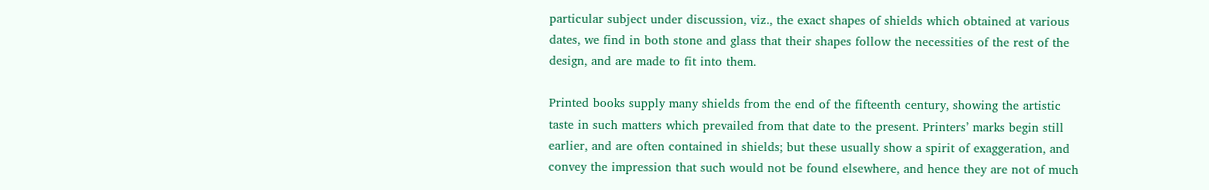particular subject under discussion, viz., the exact shapes of shields which obtained at various dates, we find in both stone and glass that their shapes follow the necessities of the rest of the design, and are made to fit into them.

Printed books supply many shields from the end of the fifteenth century, showing the artistic taste in such matters which prevailed from that date to the present. Printers’ marks begin still earlier, and are often contained in shields; but these usually show a spirit of exaggeration, and convey the impression that such would not be found elsewhere, and hence they are not of much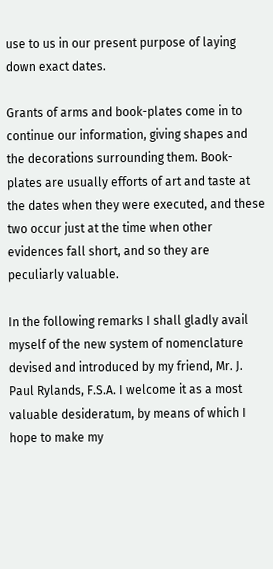use to us in our present purpose of laying down exact dates.

Grants of arms and book-plates come in to continue our information, giving shapes and the decorations surrounding them. Book-plates are usually efforts of art and taste at the dates when they were executed, and these two occur just at the time when other evidences fall short, and so they are peculiarly valuable.

In the following remarks I shall gladly avail myself of the new system of nomenclature devised and introduced by my friend, Mr. J. Paul Rylands, F.S.A. I welcome it as a most valuable desideratum, by means of which I hope to make my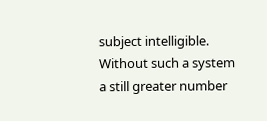subject intelligible. Without such a system a still greater number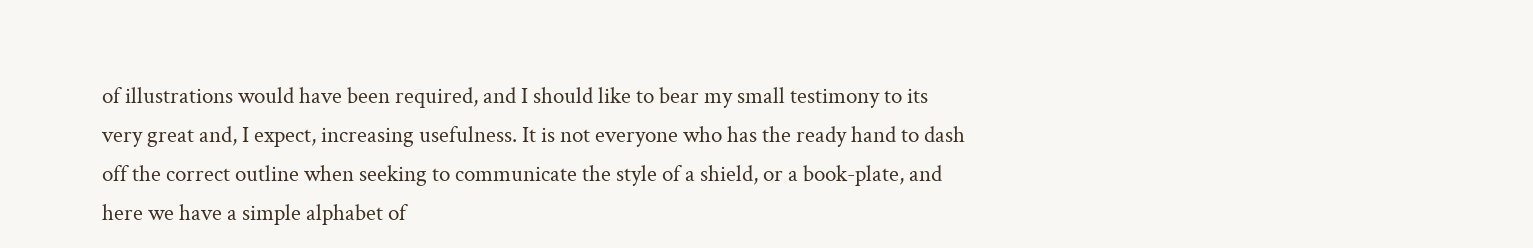of illustrations would have been required, and I should like to bear my small testimony to its very great and, I expect, increasing usefulness. It is not everyone who has the ready hand to dash off the correct outline when seeking to communicate the style of a shield, or a book-plate, and here we have a simple alphabet of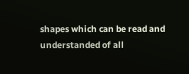shapes which can be read and understanded of all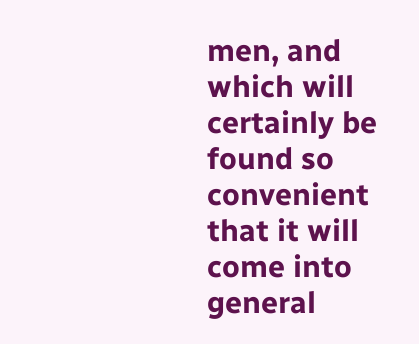men, and which will certainly be found so convenient that it will come into general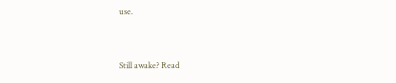use.


Still awake? Read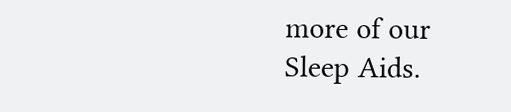more of our Sleep Aids.